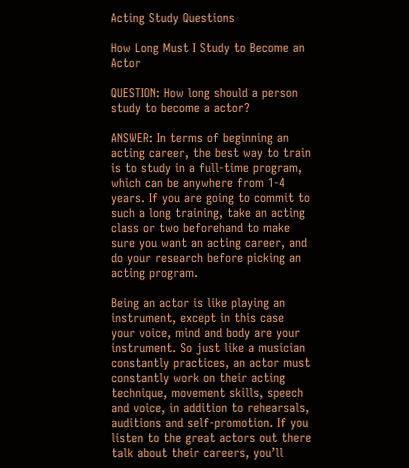Acting Study Questions

How Long Must I Study to Become an Actor

QUESTION: How long should a person study to become a actor?

ANSWER: In terms of beginning an acting career, the best way to train is to study in a full-time program, which can be anywhere from 1-4 years. If you are going to commit to such a long training, take an acting class or two beforehand to make sure you want an acting career, and do your research before picking an acting program.

Being an actor is like playing an instrument, except in this case your voice, mind and body are your instrument. So just like a musician constantly practices, an actor must constantly work on their acting technique, movement skills, speech and voice, in addition to rehearsals, auditions and self-promotion. If you listen to the great actors out there talk about their careers, you’ll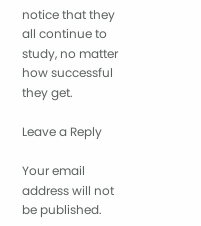notice that they all continue to study, no matter how successful they get.

Leave a Reply

Your email address will not be published.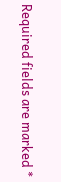Required fields are marked *